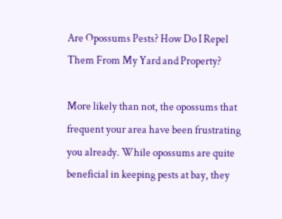Are Opossums Pests? How Do I Repel Them From My Yard and Property?

More likely than not, the opossums that frequent your area have been frustrating you already. While opossums are quite beneficial in keeping pests at bay, they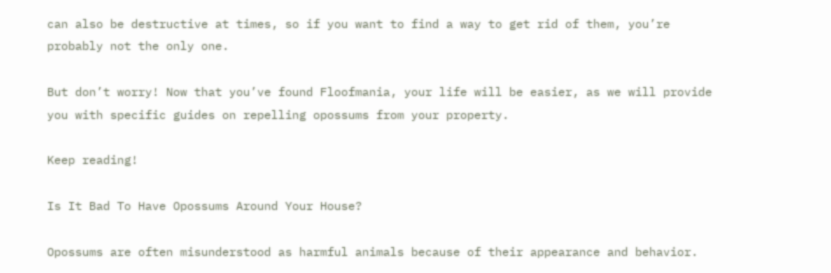can also be destructive at times, so if you want to find a way to get rid of them, you’re probably not the only one.

But don’t worry! Now that you’ve found Floofmania, your life will be easier, as we will provide you with specific guides on repelling opossums from your property.

Keep reading!

Is It Bad To Have Opossums Around Your House?

Opossums are often misunderstood as harmful animals because of their appearance and behavior.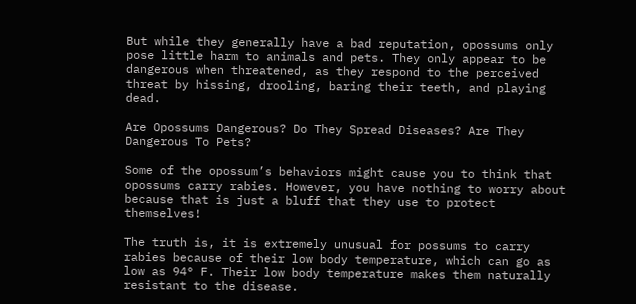But while they generally have a bad reputation, opossums only pose little harm to animals and pets. They only appear to be dangerous when threatened, as they respond to the perceived threat by hissing, drooling, baring their teeth, and playing dead.

Are Opossums Dangerous? Do They Spread Diseases? Are They Dangerous To Pets?

Some of the opossum’s behaviors might cause you to think that opossums carry rabies. However, you have nothing to worry about because that is just a bluff that they use to protect themselves!

The truth is, it is extremely unusual for possums to carry rabies because of their low body temperature, which can go as low as 94° F. Their low body temperature makes them naturally resistant to the disease.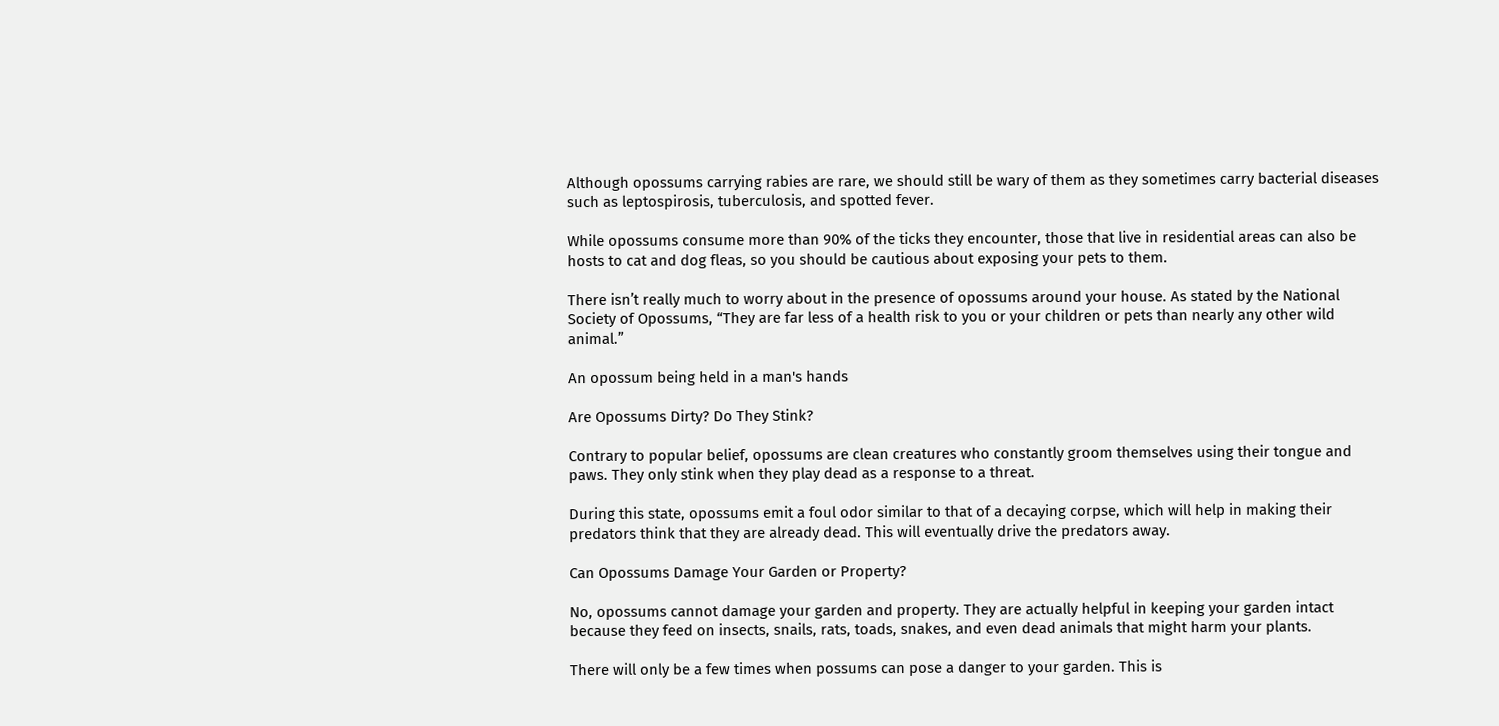Although opossums carrying rabies are rare, we should still be wary of them as they sometimes carry bacterial diseases such as leptospirosis, tuberculosis, and spotted fever.

While opossums consume more than 90% of the ticks they encounter, those that live in residential areas can also be hosts to cat and dog fleas, so you should be cautious about exposing your pets to them.

There isn’t really much to worry about in the presence of opossums around your house. As stated by the National Society of Opossums, “They are far less of a health risk to you or your children or pets than nearly any other wild animal.”

An opossum being held in a man's hands

Are Opossums Dirty? Do They Stink?

Contrary to popular belief, opossums are clean creatures who constantly groom themselves using their tongue and paws. They only stink when they play dead as a response to a threat.

During this state, opossums emit a foul odor similar to that of a decaying corpse, which will help in making their predators think that they are already dead. This will eventually drive the predators away.

Can Opossums Damage Your Garden or Property?

No, opossums cannot damage your garden and property. They are actually helpful in keeping your garden intact because they feed on insects, snails, rats, toads, snakes, and even dead animals that might harm your plants.

There will only be a few times when possums can pose a danger to your garden. This is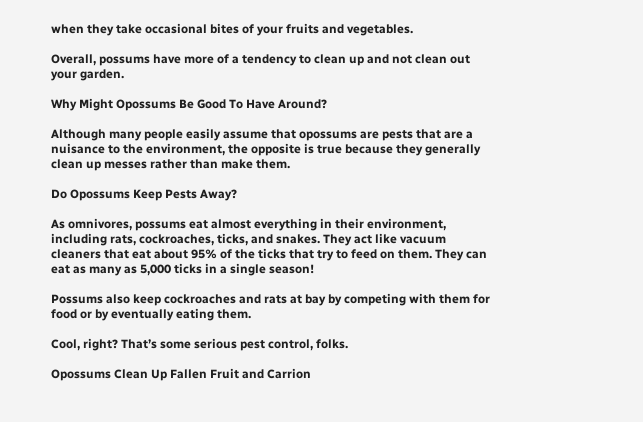when they take occasional bites of your fruits and vegetables.

Overall, possums have more of a tendency to clean up and not clean out your garden.

Why Might Opossums Be Good To Have Around?

Although many people easily assume that opossums are pests that are a nuisance to the environment, the opposite is true because they generally clean up messes rather than make them.

Do Opossums Keep Pests Away?

As omnivores, possums eat almost everything in their environment, including rats, cockroaches, ticks, and snakes. They act like vacuum cleaners that eat about 95% of the ticks that try to feed on them. They can eat as many as 5,000 ticks in a single season!

Possums also keep cockroaches and rats at bay by competing with them for food or by eventually eating them.

Cool, right? That’s some serious pest control, folks.

Opossums Clean Up Fallen Fruit and Carrion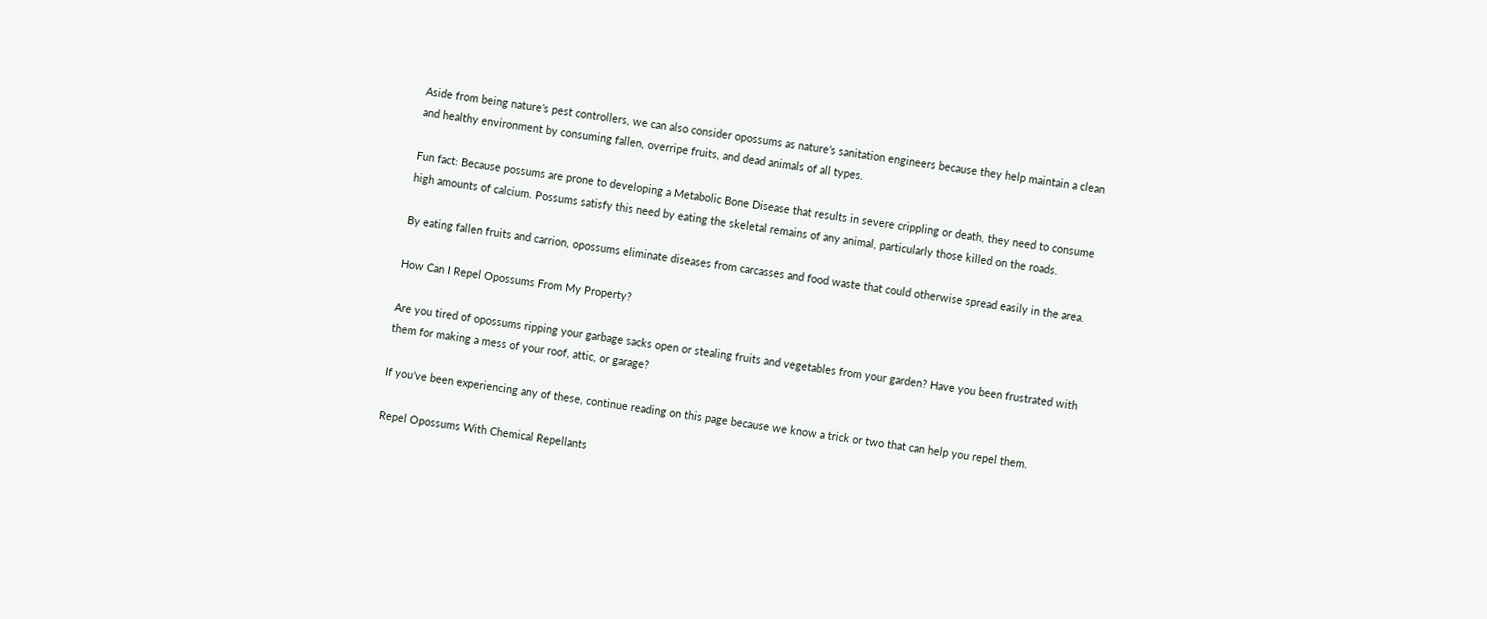Aside from being nature’s pest controllers, we can also consider opossums as nature’s sanitation engineers because they help maintain a clean and healthy environment by consuming fallen, overripe fruits, and dead animals of all types.

Fun fact: Because possums are prone to developing a Metabolic Bone Disease that results in severe crippling or death, they need to consume high amounts of calcium. Possums satisfy this need by eating the skeletal remains of any animal, particularly those killed on the roads.

By eating fallen fruits and carrion, opossums eliminate diseases from carcasses and food waste that could otherwise spread easily in the area.

How Can I Repel Opossums From My Property?

Are you tired of opossums ripping your garbage sacks open or stealing fruits and vegetables from your garden? Have you been frustrated with them for making a mess of your roof, attic, or garage?

If you’ve been experiencing any of these, continue reading on this page because we know a trick or two that can help you repel them.

Repel Opossums With Chemical Repellants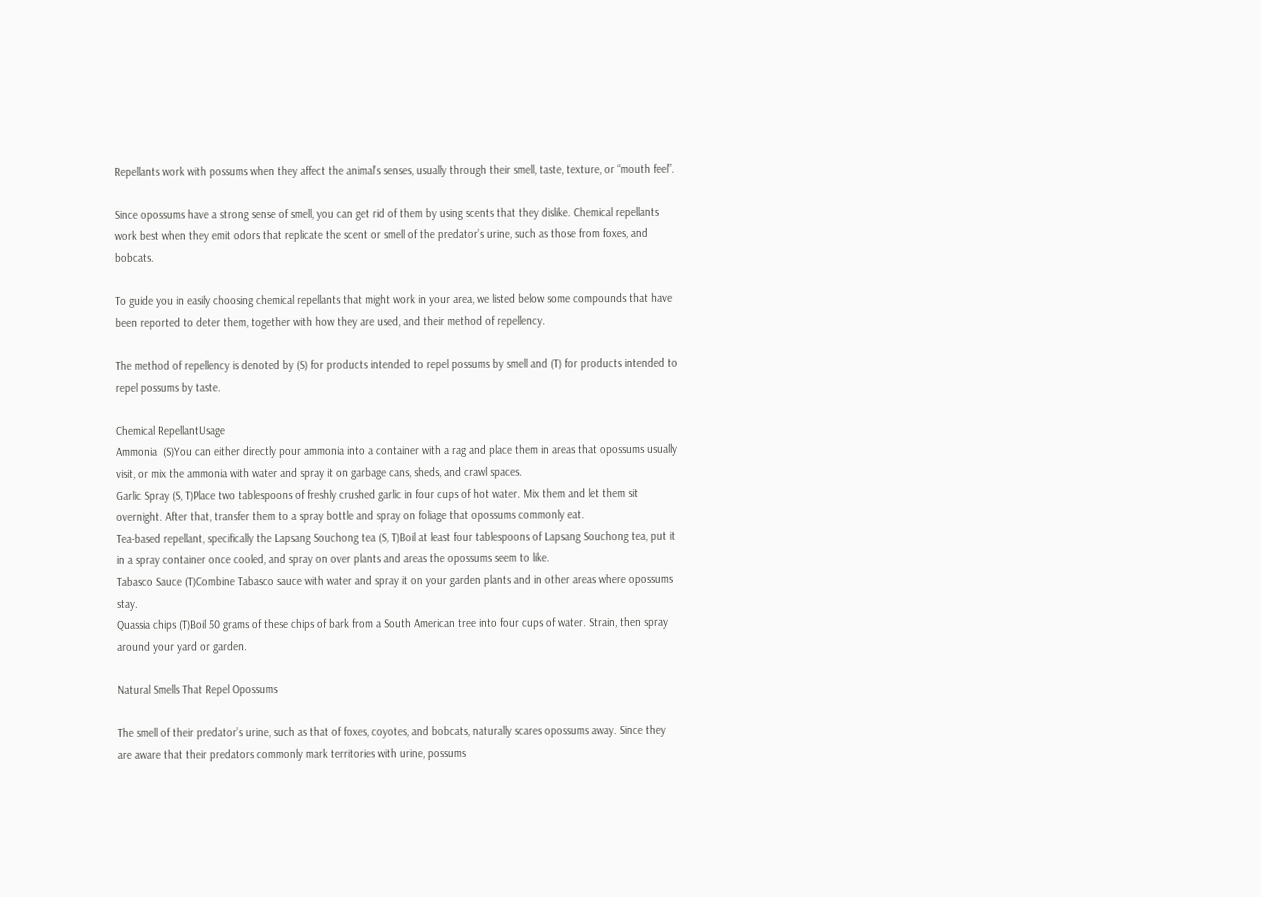Repellants work with possums when they affect the animal’s senses, usually through their smell, taste, texture, or “mouth feel”.

Since opossums have a strong sense of smell, you can get rid of them by using scents that they dislike. Chemical repellants work best when they emit odors that replicate the scent or smell of the predator’s urine, such as those from foxes, and bobcats.

To guide you in easily choosing chemical repellants that might work in your area, we listed below some compounds that have been reported to deter them, together with how they are used, and their method of repellency.

The method of repellency is denoted by (S) for products intended to repel possums by smell and (T) for products intended to repel possums by taste.

Chemical RepellantUsage
Ammonia  (S)You can either directly pour ammonia into a container with a rag and place them in areas that opossums usually visit, or mix the ammonia with water and spray it on garbage cans, sheds, and crawl spaces.
Garlic Spray (S, T)Place two tablespoons of freshly crushed garlic in four cups of hot water. Mix them and let them sit overnight. After that, transfer them to a spray bottle and spray on foliage that opossums commonly eat.
Tea-based repellant, specifically the Lapsang Souchong tea (S, T)Boil at least four tablespoons of Lapsang Souchong tea, put it in a spray container once cooled, and spray on over plants and areas the opossums seem to like.
Tabasco Sauce (T)Combine Tabasco sauce with water and spray it on your garden plants and in other areas where opossums stay.
Quassia chips (T)Boil 50 grams of these chips of bark from a South American tree into four cups of water. Strain, then spray around your yard or garden.

Natural Smells That Repel Opossums

The smell of their predator’s urine, such as that of foxes, coyotes, and bobcats, naturally scares opossums away. Since they are aware that their predators commonly mark territories with urine, possums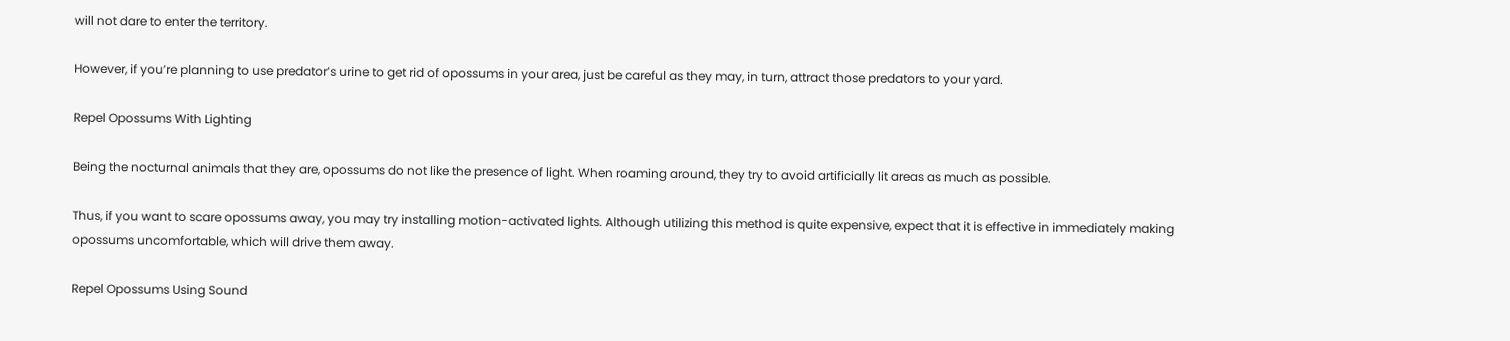will not dare to enter the territory.

However, if you’re planning to use predator’s urine to get rid of opossums in your area, just be careful as they may, in turn, attract those predators to your yard.

Repel Opossums With Lighting

Being the nocturnal animals that they are, opossums do not like the presence of light. When roaming around, they try to avoid artificially lit areas as much as possible.

Thus, if you want to scare opossums away, you may try installing motion-activated lights. Although utilizing this method is quite expensive, expect that it is effective in immediately making opossums uncomfortable, which will drive them away.

Repel Opossums Using Sound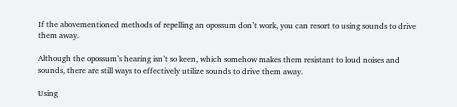If the abovementioned methods of repelling an opossum don’t work, you can resort to using sounds to drive them away.

Although the opossum’s hearing isn’t so keen, which somehow makes them resistant to loud noises and sounds, there are still ways to effectively utilize sounds to drive them away.

Using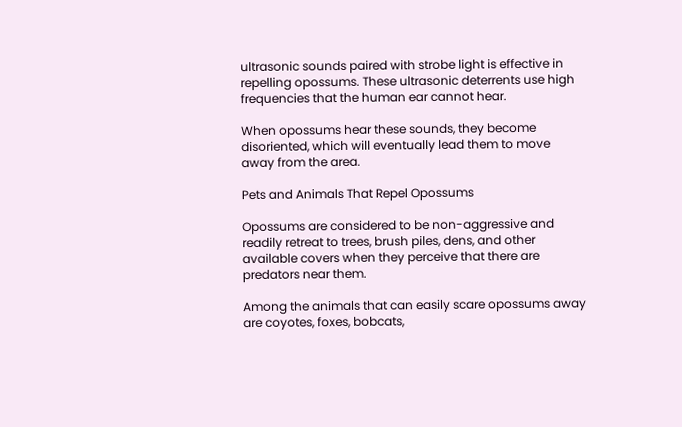ultrasonic sounds paired with strobe light is effective in repelling opossums. These ultrasonic deterrents use high frequencies that the human ear cannot hear.

When opossums hear these sounds, they become disoriented, which will eventually lead them to move away from the area.

Pets and Animals That Repel Opossums

Opossums are considered to be non-aggressive and readily retreat to trees, brush piles, dens, and other available covers when they perceive that there are predators near them.

Among the animals that can easily scare opossums away are coyotes, foxes, bobcats,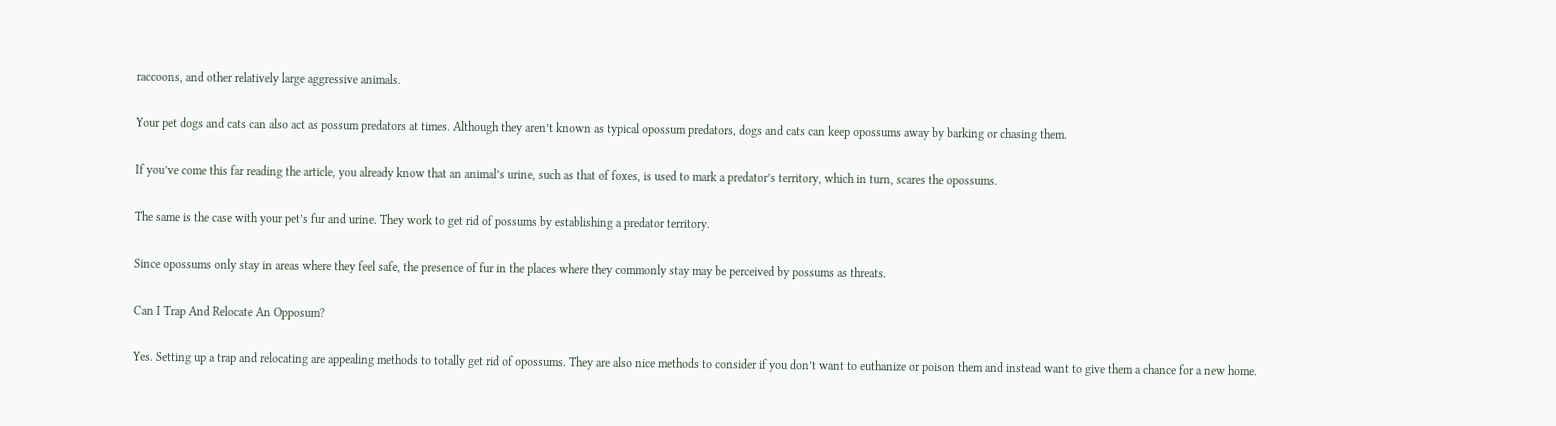raccoons, and other relatively large aggressive animals.

Your pet dogs and cats can also act as possum predators at times. Although they aren’t known as typical opossum predators, dogs and cats can keep opossums away by barking or chasing them.

If you’ve come this far reading the article, you already know that an animal’s urine, such as that of foxes, is used to mark a predator’s territory, which in turn, scares the opossums.

The same is the case with your pet’s fur and urine. They work to get rid of possums by establishing a predator territory.

Since opossums only stay in areas where they feel safe, the presence of fur in the places where they commonly stay may be perceived by possums as threats.

Can I Trap And Relocate An Opposum?

Yes. Setting up a trap and relocating are appealing methods to totally get rid of opossums. They are also nice methods to consider if you don’t want to euthanize or poison them and instead want to give them a chance for a new home.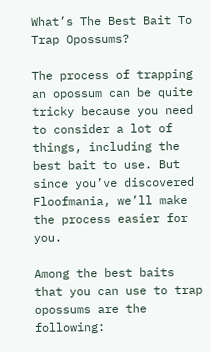What’s The Best Bait To Trap Opossums?

The process of trapping an opossum can be quite tricky because you need to consider a lot of things, including the best bait to use. But since you’ve discovered Floofmania, we’ll make the process easier for you.

Among the best baits that you can use to trap opossums are the following: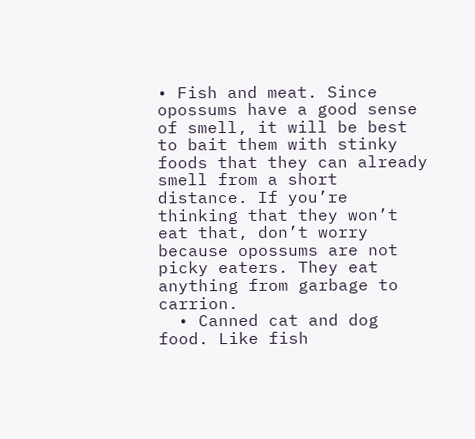• Fish and meat. Since opossums have a good sense of smell, it will be best to bait them with stinky foods that they can already smell from a short distance. If you’re thinking that they won’t eat that, don’t worry because opossums are not picky eaters. They eat anything from garbage to carrion.
  • Canned cat and dog food. Like fish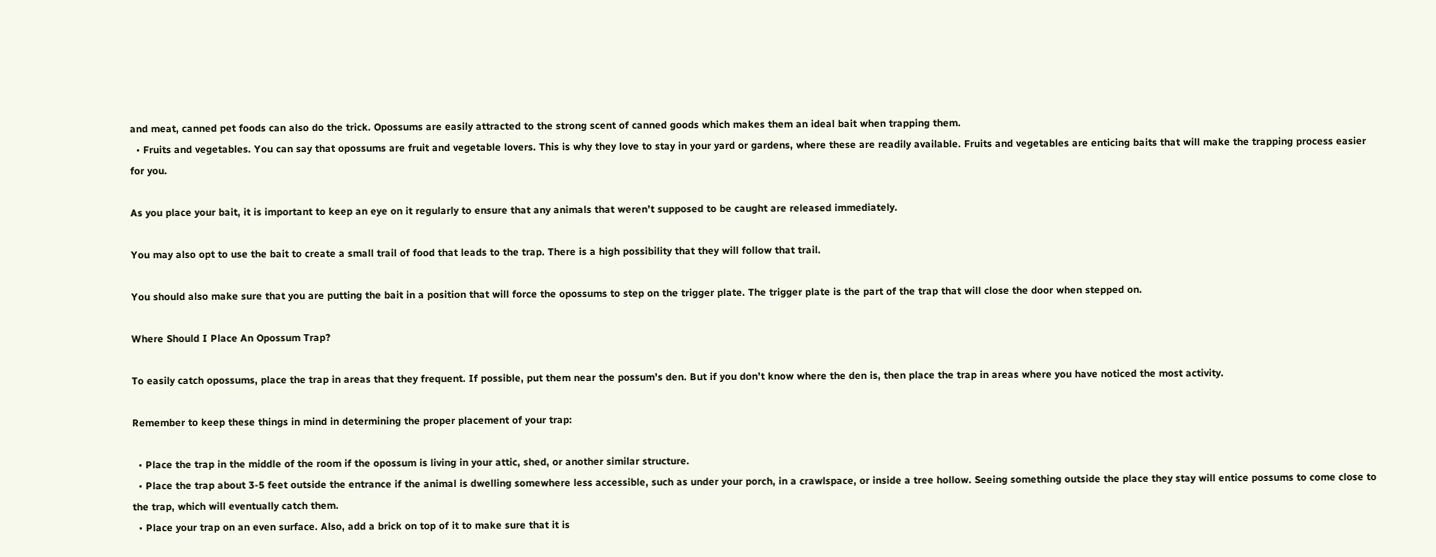and meat, canned pet foods can also do the trick. Opossums are easily attracted to the strong scent of canned goods which makes them an ideal bait when trapping them.
  • Fruits and vegetables. You can say that opossums are fruit and vegetable lovers. This is why they love to stay in your yard or gardens, where these are readily available. Fruits and vegetables are enticing baits that will make the trapping process easier for you.

As you place your bait, it is important to keep an eye on it regularly to ensure that any animals that weren’t supposed to be caught are released immediately.

You may also opt to use the bait to create a small trail of food that leads to the trap. There is a high possibility that they will follow that trail.

You should also make sure that you are putting the bait in a position that will force the opossums to step on the trigger plate. The trigger plate is the part of the trap that will close the door when stepped on.

Where Should I Place An Opossum Trap?

To easily catch opossums, place the trap in areas that they frequent. If possible, put them near the possum’s den. But if you don’t know where the den is, then place the trap in areas where you have noticed the most activity.

Remember to keep these things in mind in determining the proper placement of your trap:

  • Place the trap in the middle of the room if the opossum is living in your attic, shed, or another similar structure.
  • Place the trap about 3-5 feet outside the entrance if the animal is dwelling somewhere less accessible, such as under your porch, in a crawlspace, or inside a tree hollow. Seeing something outside the place they stay will entice possums to come close to the trap, which will eventually catch them.
  • Place your trap on an even surface. Also, add a brick on top of it to make sure that it is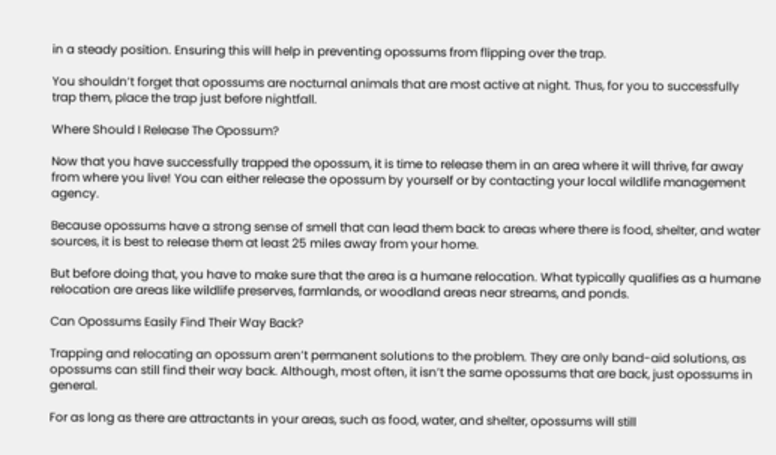in a steady position. Ensuring this will help in preventing opossums from flipping over the trap.

You shouldn’t forget that opossums are nocturnal animals that are most active at night. Thus, for you to successfully trap them, place the trap just before nightfall.

Where Should I Release The Opossum?

Now that you have successfully trapped the opossum, it is time to release them in an area where it will thrive, far away from where you live! You can either release the opossum by yourself or by contacting your local wildlife management agency.

Because opossums have a strong sense of smell that can lead them back to areas where there is food, shelter, and water sources, it is best to release them at least 25 miles away from your home.

But before doing that, you have to make sure that the area is a humane relocation. What typically qualifies as a humane relocation are areas like wildlife preserves, farmlands, or woodland areas near streams, and ponds.

Can Opossums Easily Find Their Way Back?

Trapping and relocating an opossum aren’t permanent solutions to the problem. They are only band-aid solutions, as opossums can still find their way back. Although, most often, it isn’t the same opossums that are back, just opossums in general.

For as long as there are attractants in your areas, such as food, water, and shelter, opossums will still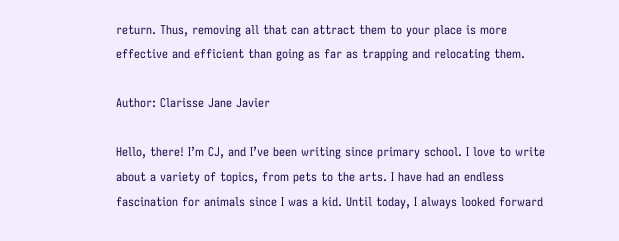return. Thus, removing all that can attract them to your place is more effective and efficient than going as far as trapping and relocating them.

Author: Clarisse Jane Javier

Hello, there! I’m CJ, and I’ve been writing since primary school. I love to write about a variety of topics, from pets to the arts. I have had an endless fascination for animals since I was a kid. Until today, I always looked forward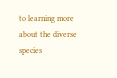to learning more about the diverse species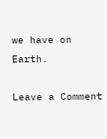we have on Earth.

Leave a Comment